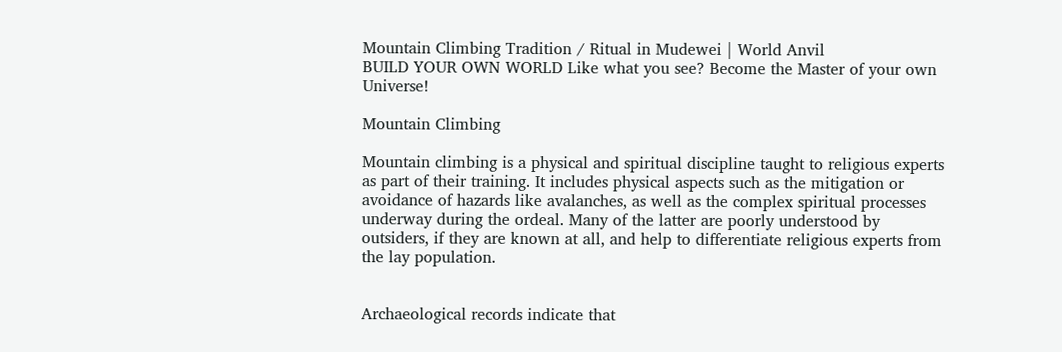Mountain Climbing Tradition / Ritual in Mudewei | World Anvil
BUILD YOUR OWN WORLD Like what you see? Become the Master of your own Universe!

Mountain Climbing

Mountain climbing is a physical and spiritual discipline taught to religious experts as part of their training. It includes physical aspects such as the mitigation or avoidance of hazards like avalanches, as well as the complex spiritual processes underway during the ordeal. Many of the latter are poorly understood by outsiders, if they are known at all, and help to differentiate religious experts from the lay population.


Archaeological records indicate that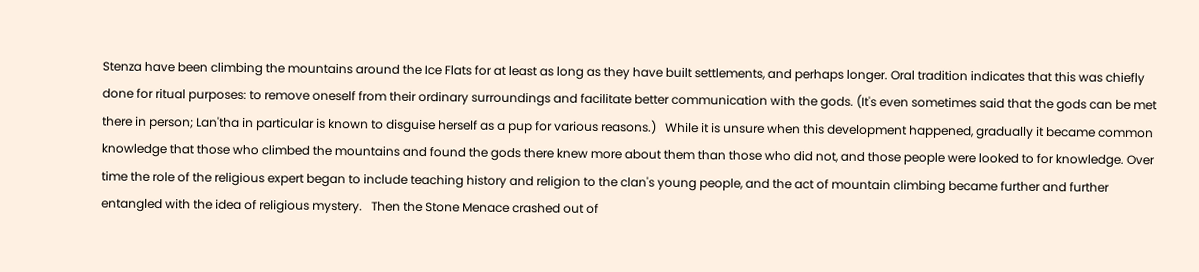Stenza have been climbing the mountains around the Ice Flats for at least as long as they have built settlements, and perhaps longer. Oral tradition indicates that this was chiefly done for ritual purposes: to remove oneself from their ordinary surroundings and facilitate better communication with the gods. (It's even sometimes said that the gods can be met there in person; Lan'tha in particular is known to disguise herself as a pup for various reasons.)   While it is unsure when this development happened, gradually it became common knowledge that those who climbed the mountains and found the gods there knew more about them than those who did not, and those people were looked to for knowledge. Over time the role of the religious expert began to include teaching history and religion to the clan's young people, and the act of mountain climbing became further and further entangled with the idea of religious mystery.   Then the Stone Menace crashed out of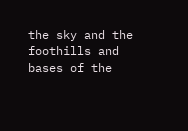the sky and the foothills and bases of the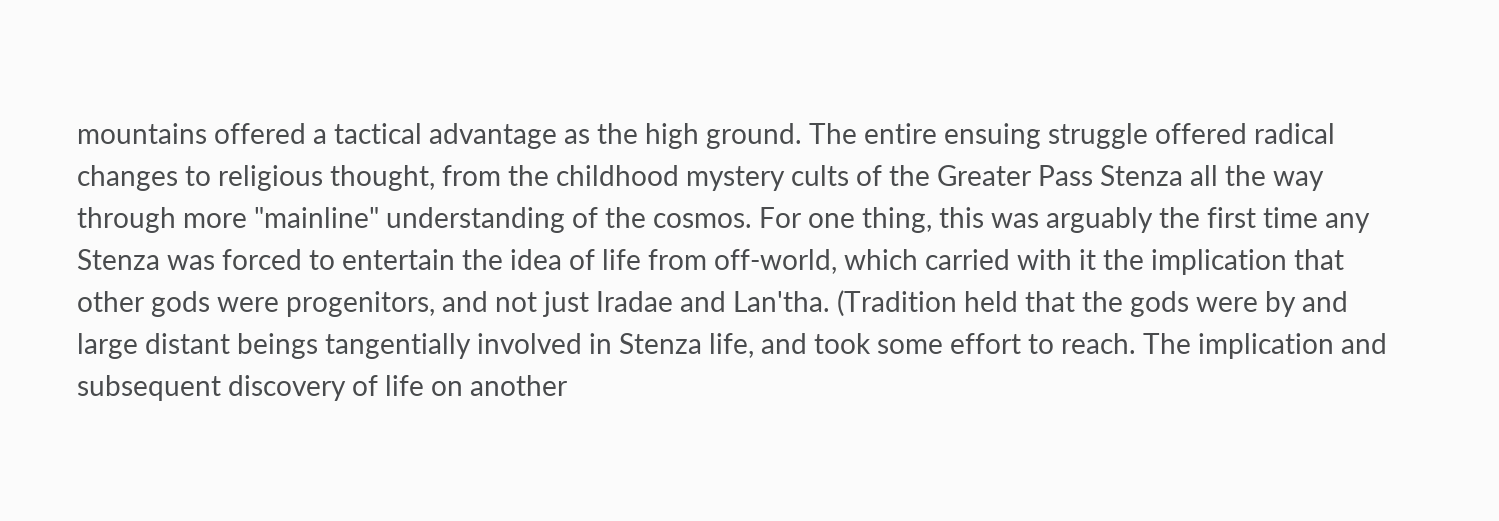mountains offered a tactical advantage as the high ground. The entire ensuing struggle offered radical changes to religious thought, from the childhood mystery cults of the Greater Pass Stenza all the way through more "mainline" understanding of the cosmos. For one thing, this was arguably the first time any Stenza was forced to entertain the idea of life from off-world, which carried with it the implication that other gods were progenitors, and not just Iradae and Lan'tha. (Tradition held that the gods were by and large distant beings tangentially involved in Stenza life, and took some effort to reach. The implication and subsequent discovery of life on another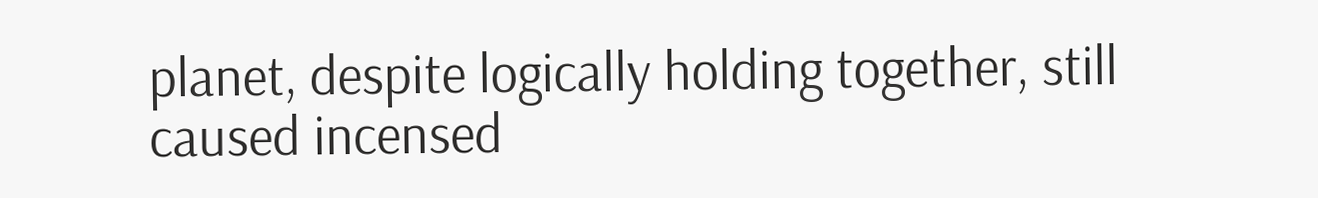planet, despite logically holding together, still caused incensed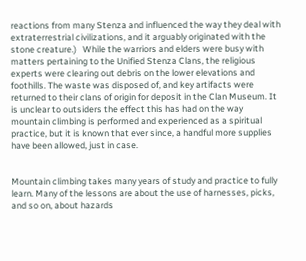reactions from many Stenza and influenced the way they deal with extraterrestrial civilizations, and it arguably originated with the stone creature.)   While the warriors and elders were busy with matters pertaining to the Unified Stenza Clans, the religious experts were clearing out debris on the lower elevations and foothills. The waste was disposed of, and key artifacts were returned to their clans of origin for deposit in the Clan Museum. It is unclear to outsiders the effect this has had on the way mountain climbing is performed and experienced as a spiritual practice, but it is known that ever since, a handful more supplies have been allowed, just in case.


Mountain climbing takes many years of study and practice to fully learn. Many of the lessons are about the use of harnesses, picks, and so on, about hazards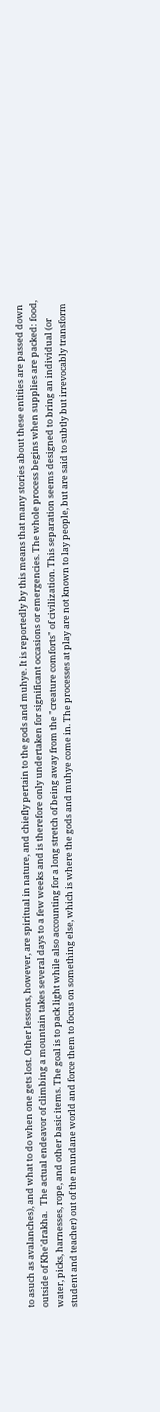to asuch as avalanches), and what to do when one gets lost. Other lessons, however, are spiritual in nature, and chiefly pertain to the gods and muhye. It is reportedly by this means that many stories about these entities are passed down outside of Khe'drakha.   The actual endeavor of climbing a mountain takes several days to a few weeks and is therefore only undertaken for significant occasions or emergencies. The whole process begins when supplies are packed: food, water, picks, harnesses, rope, and other basic items. The goal is to pack light while also accounting for a long stretch of being away from the "creature comforts" of civilization. This separation seems designed to bring an individual (or student and teacher) out of the mundane world and force them to focus on something else, which is where the gods and muhye come in. The processes at play are not known to lay people, but are said to subtly but irrevocably transform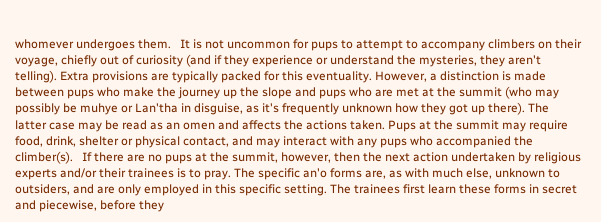whomever undergoes them.   It is not uncommon for pups to attempt to accompany climbers on their voyage, chiefly out of curiosity (and if they experience or understand the mysteries, they aren't telling). Extra provisions are typically packed for this eventuality. However, a distinction is made between pups who make the journey up the slope and pups who are met at the summit (who may possibly be muhye or Lan'tha in disguise, as it's frequently unknown how they got up there). The latter case may be read as an omen and affects the actions taken. Pups at the summit may require food, drink, shelter or physical contact, and may interact with any pups who accompanied the climber(s).   If there are no pups at the summit, however, then the next action undertaken by religious experts and/or their trainees is to pray. The specific an'o forms are, as with much else, unknown to outsiders, and are only employed in this specific setting. The trainees first learn these forms in secret and piecewise, before they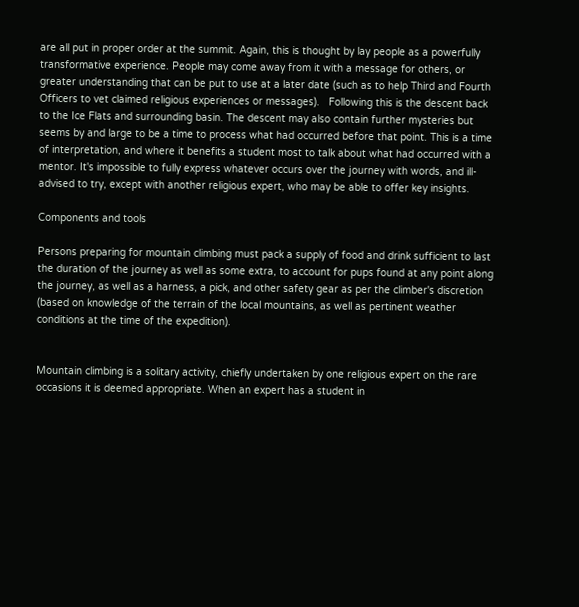are all put in proper order at the summit. Again, this is thought by lay people as a powerfully transformative experience. People may come away from it with a message for others, or greater understanding that can be put to use at a later date (such as to help Third and Fourth Officers to vet claimed religious experiences or messages).   Following this is the descent back to the Ice Flats and surrounding basin. The descent may also contain further mysteries but seems by and large to be a time to process what had occurred before that point. This is a time of interpretation, and where it benefits a student most to talk about what had occurred with a mentor. It's impossible to fully express whatever occurs over the journey with words, and ill-advised to try, except with another religious expert, who may be able to offer key insights.

Components and tools

Persons preparing for mountain climbing must pack a supply of food and drink sufficient to last the duration of the journey as well as some extra, to account for pups found at any point along the journey, as well as a harness, a pick, and other safety gear as per the climber's discretion (based on knowledge of the terrain of the local mountains, as well as pertinent weather conditions at the time of the expedition).


Mountain climbing is a solitary activity, chiefly undertaken by one religious expert on the rare occasions it is deemed appropriate. When an expert has a student in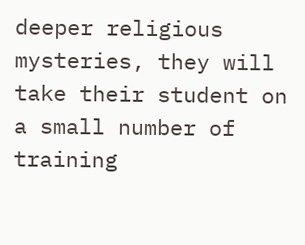deeper religious mysteries, they will take their student on a small number of training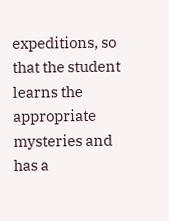expeditions, so that the student learns the appropriate mysteries and has a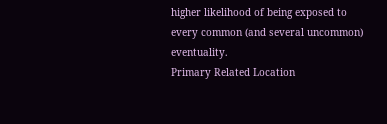higher likelihood of being exposed to every common (and several uncommon) eventuality.
Primary Related Location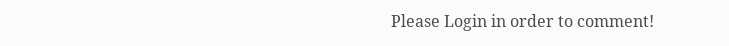Please Login in order to comment!